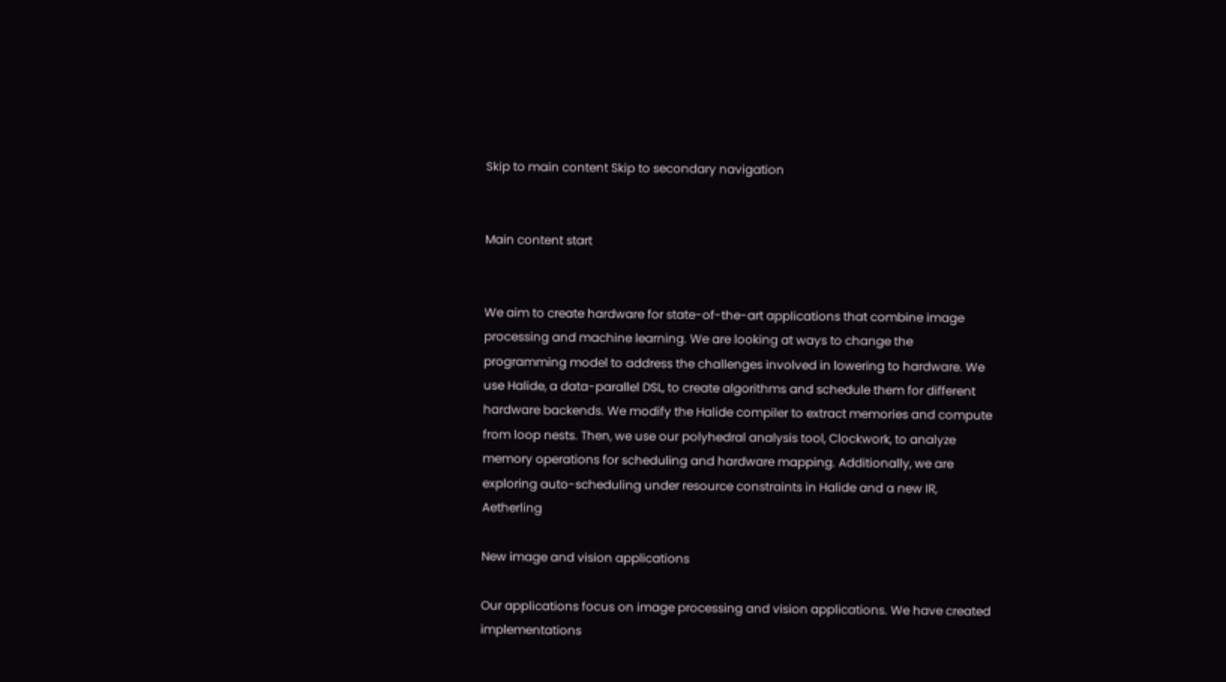Skip to main content Skip to secondary navigation


Main content start


We aim to create hardware for state-of-the-art applications that combine image processing and machine learning. We are looking at ways to change the programming model to address the challenges involved in lowering to hardware. We use Halide, a data-parallel DSL, to create algorithms and schedule them for different hardware backends. We modify the Halide compiler to extract memories and compute from loop nests. Then, we use our polyhedral analysis tool, Clockwork, to analyze memory operations for scheduling and hardware mapping. Additionally, we are exploring auto-scheduling under resource constraints in Halide and a new IR, Aetherling

New image and vision applications

Our applications focus on image processing and vision applications. We have created implementations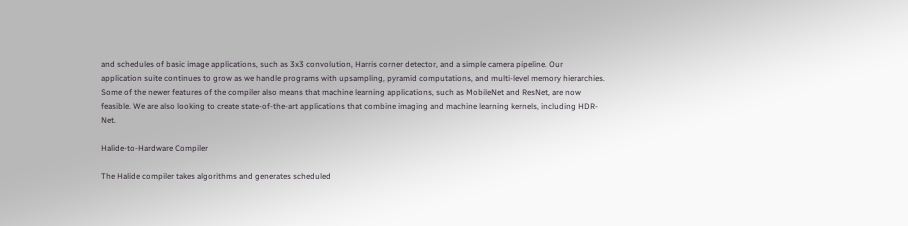and schedules of basic image applications, such as 3x3 convolution, Harris corner detector, and a simple camera pipeline. Our application suite continues to grow as we handle programs with upsampling, pyramid computations, and multi-level memory hierarchies. Some of the newer features of the compiler also means that machine learning applications, such as MobileNet and ResNet, are now feasible. We are also looking to create state-of-the-art applications that combine imaging and machine learning kernels, including HDR-Net.

Halide-to-Hardware Compiler

The Halide compiler takes algorithms and generates scheduled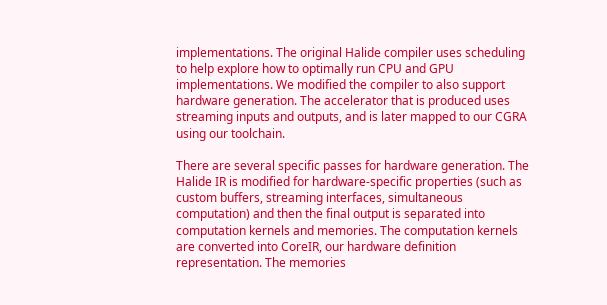implementations. The original Halide compiler uses scheduling to help explore how to optimally run CPU and GPU implementations. We modified the compiler to also support hardware generation. The accelerator that is produced uses streaming inputs and outputs, and is later mapped to our CGRA using our toolchain.

There are several specific passes for hardware generation. The Halide IR is modified for hardware-specific properties (such as custom buffers, streaming interfaces, simultaneous computation) and then the final output is separated into computation kernels and memories. The computation kernels are converted into CoreIR, our hardware definition representation. The memories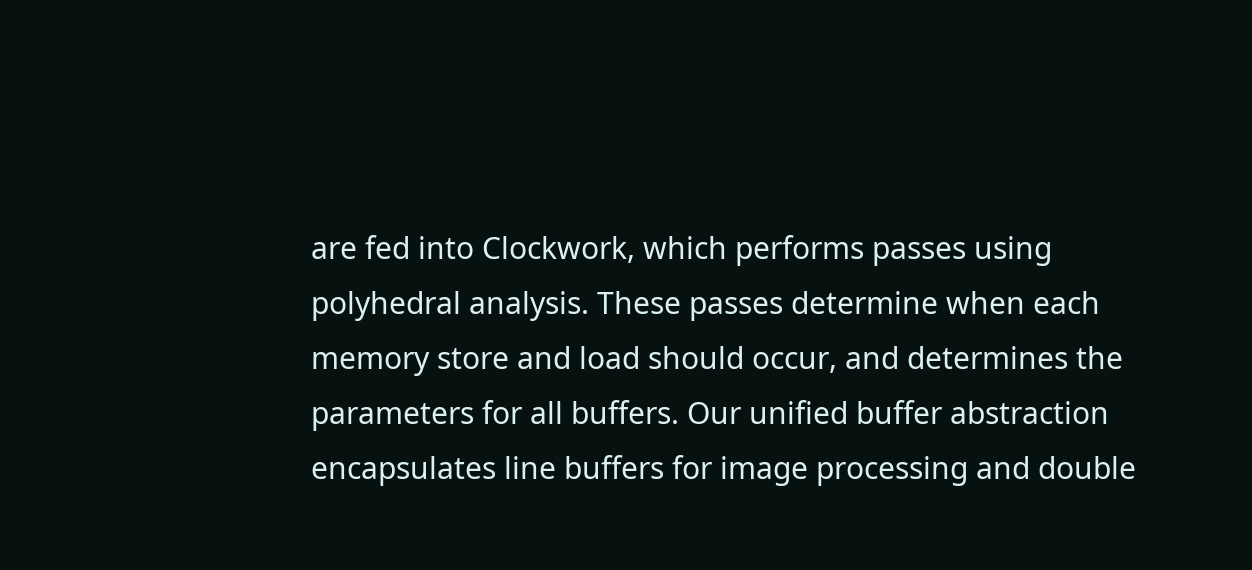are fed into Clockwork, which performs passes using polyhedral analysis. These passes determine when each memory store and load should occur, and determines the parameters for all buffers. Our unified buffer abstraction encapsulates line buffers for image processing and double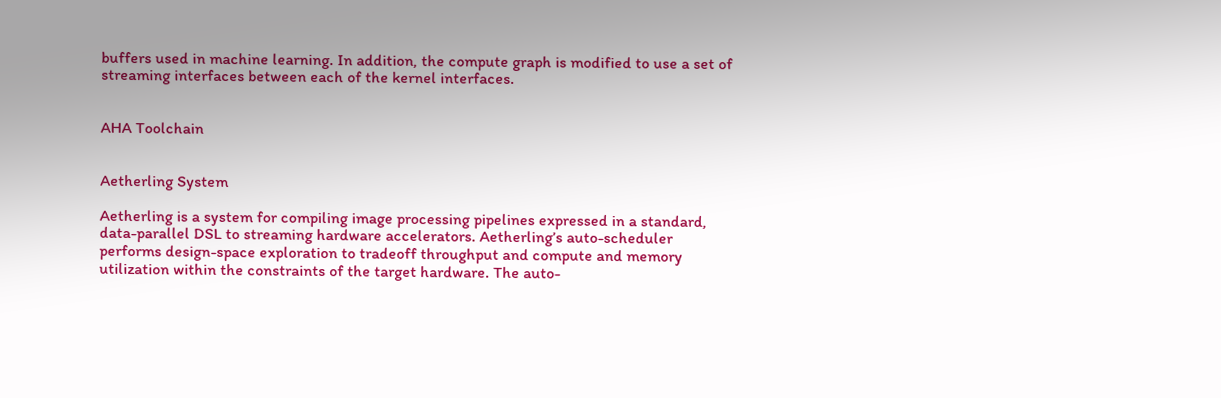buffers used in machine learning. In addition, the compute graph is modified to use a set of streaming interfaces between each of the kernel interfaces.


AHA Toolchain


Aetherling System

Aetherling is a system for compiling image processing pipelines expressed in a standard, data-parallel DSL to streaming hardware accelerators. Aetherling’s auto-scheduler performs design-space exploration to tradeoff throughput and compute and memory utilization within the constraints of the target hardware. The auto-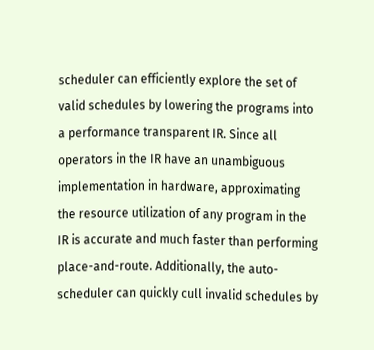scheduler can efficiently explore the set of valid schedules by lowering the programs into a performance transparent IR. Since all operators in the IR have an unambiguous implementation in hardware, approximating the resource utilization of any program in the IR is accurate and much faster than performing place-and-route. Additionally, the auto-scheduler can quickly cull invalid schedules by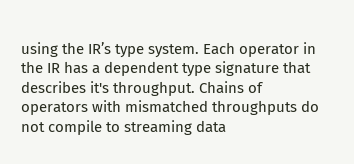using the IR’s type system. Each operator in the IR has a dependent type signature that describes it's throughput. Chains of operators with mismatched throughputs do not compile to streaming data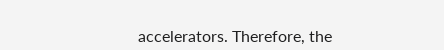accelerators. Therefore, the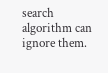search algorithm can ignore them.